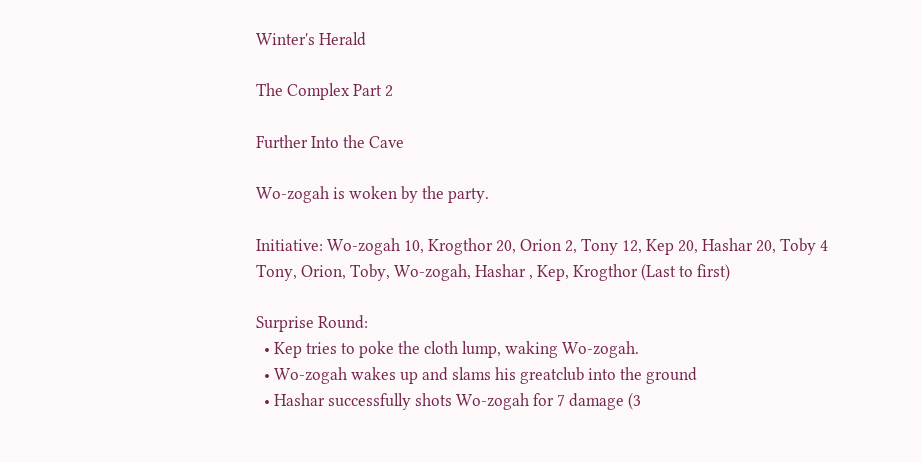Winter's Herald

The Complex Part 2

Further Into the Cave

Wo-zogah is woken by the party.

Initiative: Wo-zogah 10, Krogthor 20, Orion 2, Tony 12, Kep 20, Hashar 20, Toby 4 Tony, Orion, Toby, Wo-zogah, Hashar , Kep, Krogthor (Last to first)

Surprise Round:
  • Kep tries to poke the cloth lump, waking Wo-zogah.
  • Wo-zogah wakes up and slams his greatclub into the ground
  • Hashar successfully shots Wo-zogah for 7 damage (3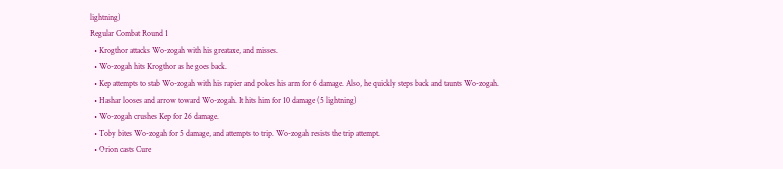lightning)
Regular Combat Round 1
  • Krogthor attacks Wo-zogah with his greataxe, and misses.
  • Wo-zogah hits Krogthor as he goes back.
  • Kep attempts to stab Wo-zogah with his rapier and pokes his arm for 6 damage. Also, he quickly steps back and taunts Wo-zogah.
  • Hashar looses and arrow toward Wo-zogah. It hits him for 10 damage (5 lightning)
  • Wo-zogah crushes Kep for 26 damage.
  • Toby bites Wo-zogah for 5 damage, and attempts to trip. Wo-zogah resists the trip attempt.
  • Orion casts Cure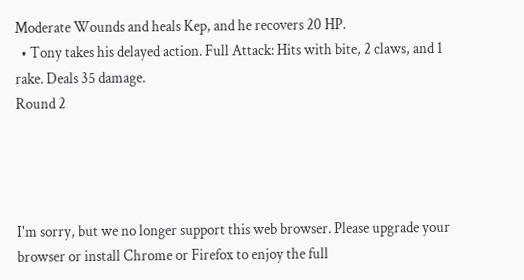Moderate Wounds and heals Kep, and he recovers 20 HP.
  • Tony takes his delayed action. Full Attack: Hits with bite, 2 claws, and 1 rake. Deals 35 damage.
Round 2




I'm sorry, but we no longer support this web browser. Please upgrade your browser or install Chrome or Firefox to enjoy the full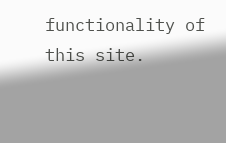functionality of this site.